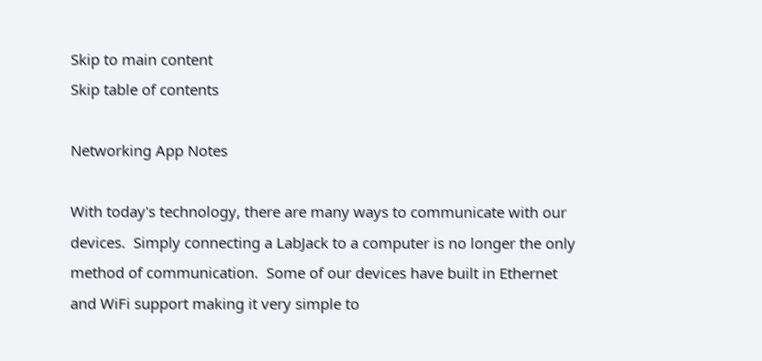Skip to main content
Skip table of contents

Networking App Notes

With today's technology, there are many ways to communicate with our devices.  Simply connecting a LabJack to a computer is no longer the only method of communication.  Some of our devices have built in Ethernet and WiFi support making it very simple to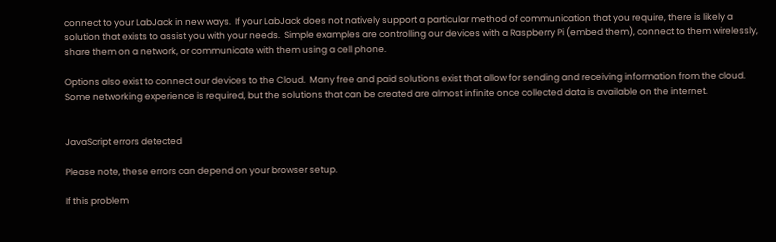connect to your LabJack in new ways.  If your LabJack does not natively support a particular method of communication that you require, there is likely a solution that exists to assist you with your needs.  Simple examples are controlling our devices with a Raspberry Pi (embed them), connect to them wirelessly, share them on a network, or communicate with them using a cell phone.

Options also exist to connect our devices to the Cloud.  Many free and paid solutions exist that allow for sending and receiving information from the cloud.  Some networking experience is required, but the solutions that can be created are almost infinite once collected data is available on the internet.


JavaScript errors detected

Please note, these errors can depend on your browser setup.

If this problem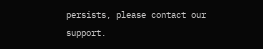persists, please contact our support.